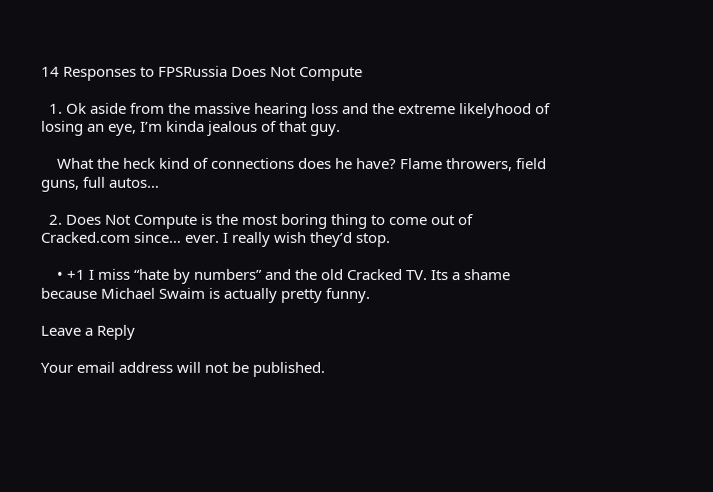14 Responses to FPSRussia Does Not Compute

  1. Ok aside from the massive hearing loss and the extreme likelyhood of losing an eye, I’m kinda jealous of that guy.

    What the heck kind of connections does he have? Flame throwers, field guns, full autos…

  2. Does Not Compute is the most boring thing to come out of Cracked.com since… ever. I really wish they’d stop.

    • +1 I miss “hate by numbers” and the old Cracked TV. Its a shame because Michael Swaim is actually pretty funny.

Leave a Reply

Your email address will not be published.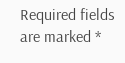Required fields are marked *